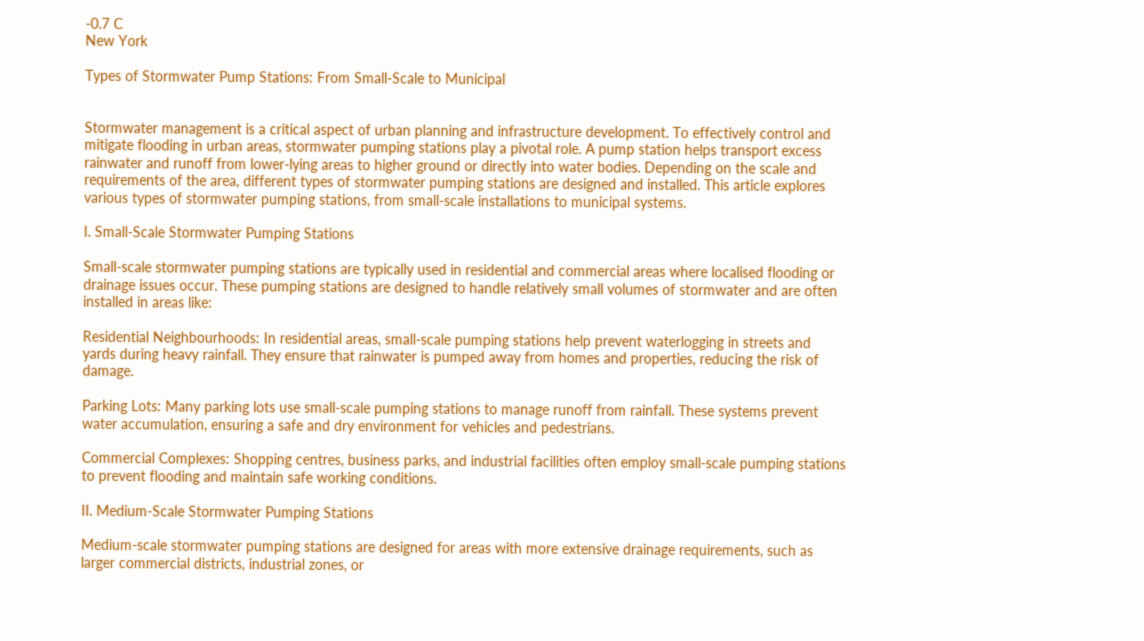-0.7 C
New York

Types of Stormwater Pump Stations: From Small-Scale to Municipal


Stormwater management is a critical aspect of urban planning and infrastructure development. To effectively control and mitigate flooding in urban areas, stormwater pumping stations play a pivotal role. A pump station helps transport excess rainwater and runoff from lower-lying areas to higher ground or directly into water bodies. Depending on the scale and requirements of the area, different types of stormwater pumping stations are designed and installed. This article explores various types of stormwater pumping stations, from small-scale installations to municipal systems.

I. Small-Scale Stormwater Pumping Stations

Small-scale stormwater pumping stations are typically used in residential and commercial areas where localised flooding or drainage issues occur. These pumping stations are designed to handle relatively small volumes of stormwater and are often installed in areas like:

Residential Neighbourhoods: In residential areas, small-scale pumping stations help prevent waterlogging in streets and yards during heavy rainfall. They ensure that rainwater is pumped away from homes and properties, reducing the risk of damage.

Parking Lots: Many parking lots use small-scale pumping stations to manage runoff from rainfall. These systems prevent water accumulation, ensuring a safe and dry environment for vehicles and pedestrians.

Commercial Complexes: Shopping centres, business parks, and industrial facilities often employ small-scale pumping stations to prevent flooding and maintain safe working conditions.

II. Medium-Scale Stormwater Pumping Stations

Medium-scale stormwater pumping stations are designed for areas with more extensive drainage requirements, such as larger commercial districts, industrial zones, or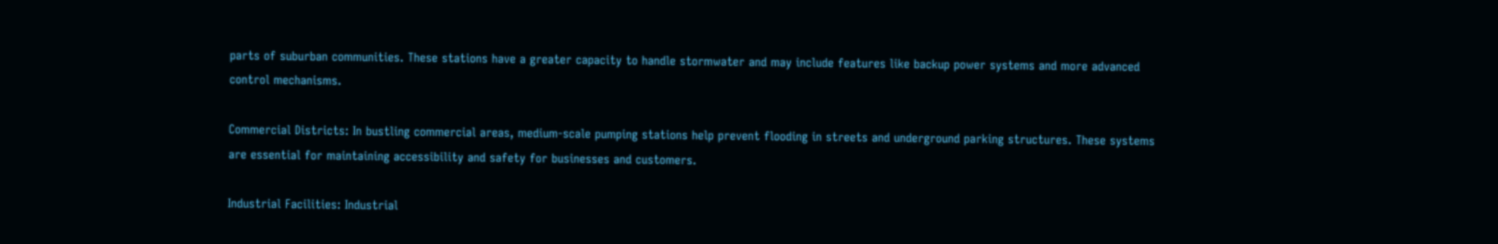parts of suburban communities. These stations have a greater capacity to handle stormwater and may include features like backup power systems and more advanced control mechanisms.

Commercial Districts: In bustling commercial areas, medium-scale pumping stations help prevent flooding in streets and underground parking structures. These systems are essential for maintaining accessibility and safety for businesses and customers.

Industrial Facilities: Industrial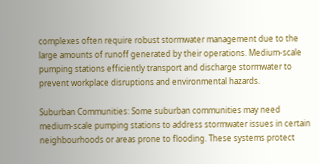complexes often require robust stormwater management due to the large amounts of runoff generated by their operations. Medium-scale pumping stations efficiently transport and discharge stormwater to prevent workplace disruptions and environmental hazards.

Suburban Communities: Some suburban communities may need medium-scale pumping stations to address stormwater issues in certain neighbourhoods or areas prone to flooding. These systems protect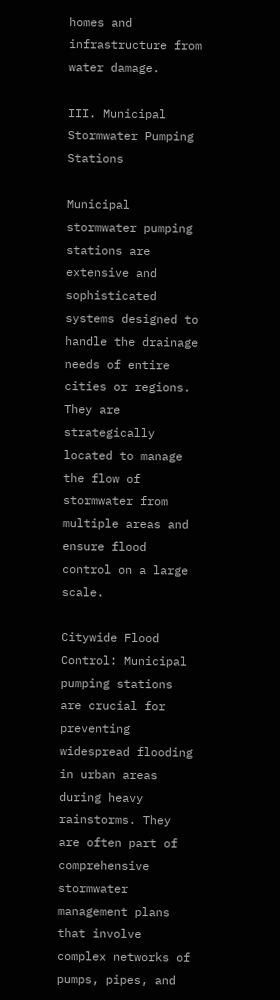homes and infrastructure from water damage.

III. Municipal Stormwater Pumping Stations

Municipal stormwater pumping stations are extensive and sophisticated systems designed to handle the drainage needs of entire cities or regions. They are strategically located to manage the flow of stormwater from multiple areas and ensure flood control on a large scale.

Citywide Flood Control: Municipal pumping stations are crucial for preventing widespread flooding in urban areas during heavy rainstorms. They are often part of comprehensive stormwater management plans that involve complex networks of pumps, pipes, and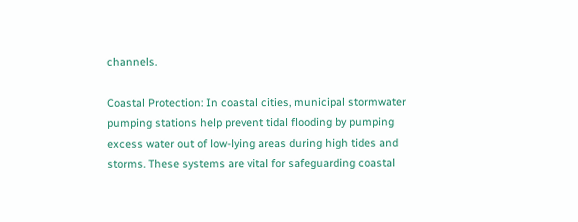channels.

Coastal Protection: In coastal cities, municipal stormwater pumping stations help prevent tidal flooding by pumping excess water out of low-lying areas during high tides and storms. These systems are vital for safeguarding coastal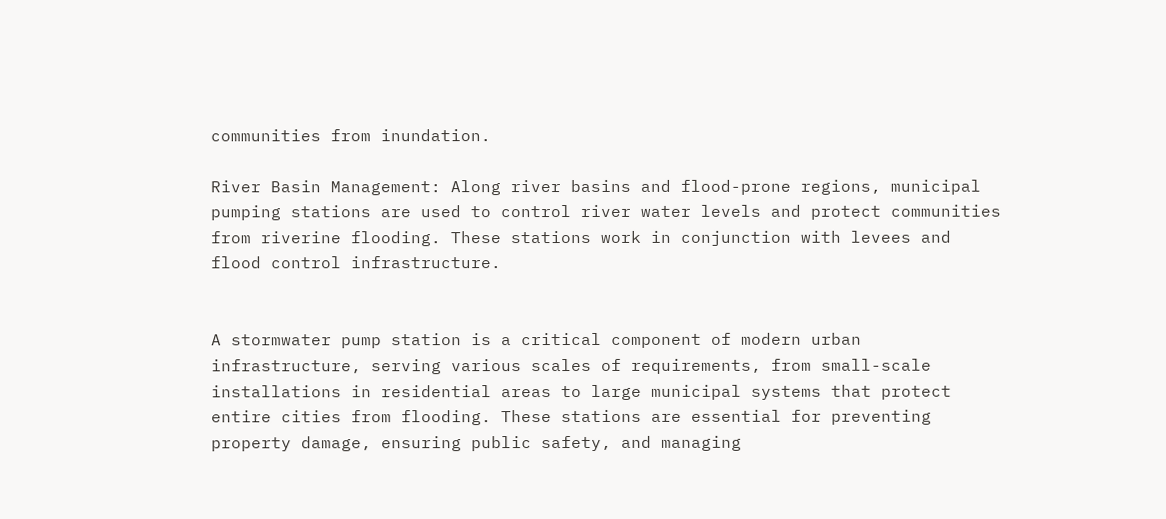communities from inundation.

River Basin Management: Along river basins and flood-prone regions, municipal pumping stations are used to control river water levels and protect communities from riverine flooding. These stations work in conjunction with levees and flood control infrastructure.


A stormwater pump station is a critical component of modern urban infrastructure, serving various scales of requirements, from small-scale installations in residential areas to large municipal systems that protect entire cities from flooding. These stations are essential for preventing property damage, ensuring public safety, and managing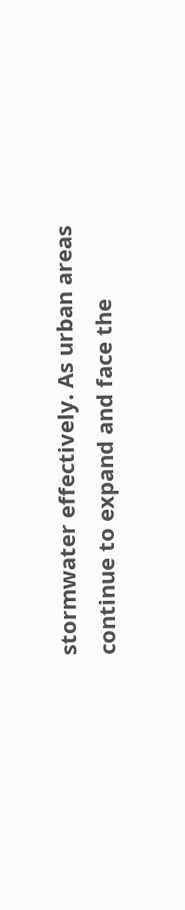stormwater effectively. As urban areas continue to expand and face the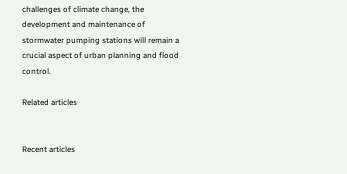challenges of climate change, the development and maintenance of stormwater pumping stations will remain a crucial aspect of urban planning and flood control.

Related articles


Recent articles